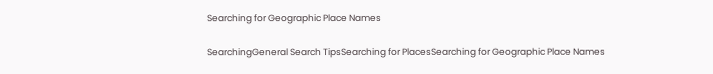Searching for Geographic Place Names

SearchingGeneral Search TipsSearching for PlacesSearching for Geographic Place Names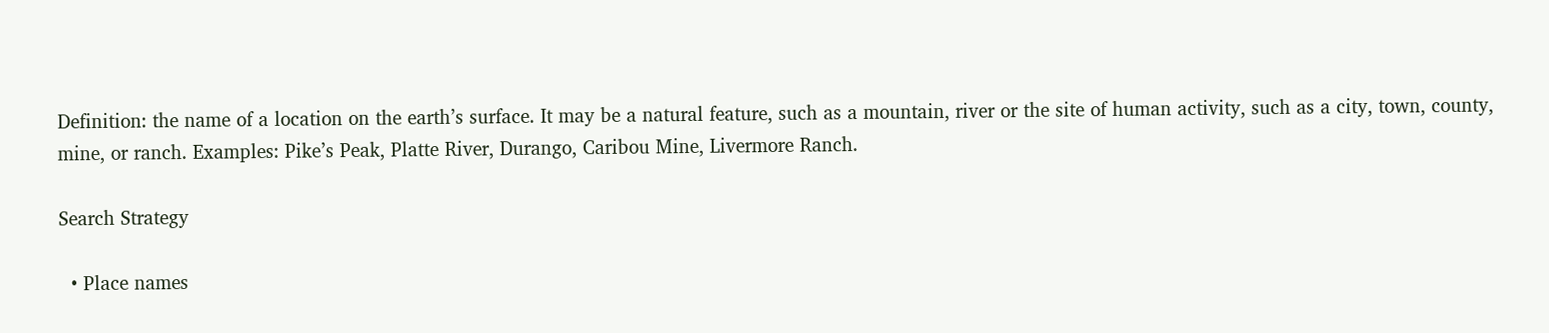Definition: the name of a location on the earth’s surface. It may be a natural feature, such as a mountain, river or the site of human activity, such as a city, town, county, mine, or ranch. Examples: Pike’s Peak, Platte River, Durango, Caribou Mine, Livermore Ranch.

Search Strategy

  • Place names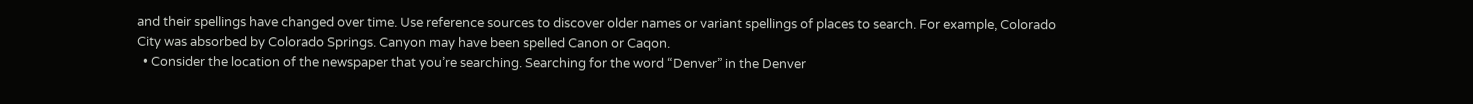and their spellings have changed over time. Use reference sources to discover older names or variant spellings of places to search. For example, Colorado City was absorbed by Colorado Springs. Canyon may have been spelled Canon or Caqon.
  • Consider the location of the newspaper that you’re searching. Searching for the word “Denver” in the Denver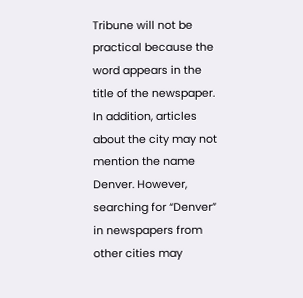Tribune will not be practical because the word appears in the title of the newspaper. In addition, articles about the city may not mention the name Denver. However, searching for “Denver” in newspapers from other cities may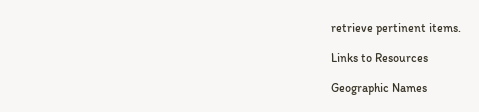retrieve pertinent items.

Links to Resources

Geographic Names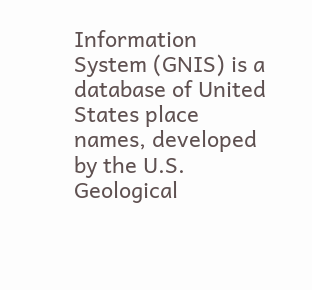Information System (GNIS) is a database of United States place names, developed by the U.S. Geological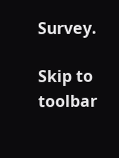Survey.

Skip to toolbar